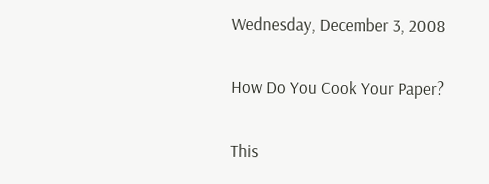Wednesday, December 3, 2008

How Do You Cook Your Paper?

This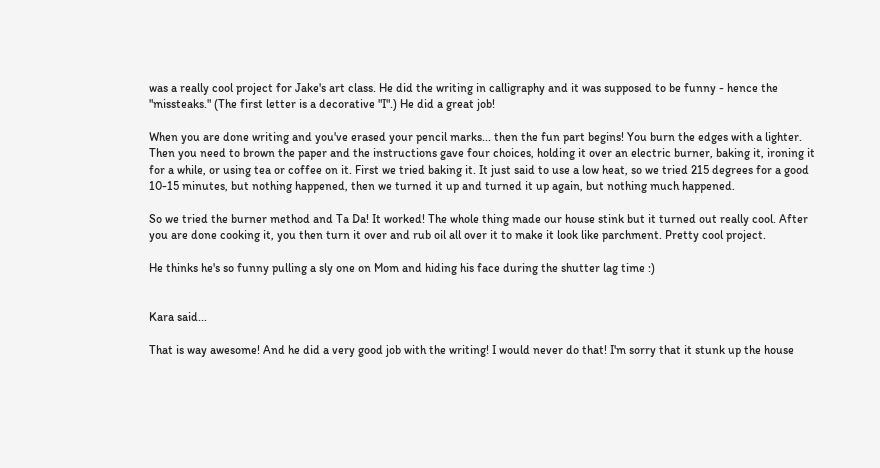was a really cool project for Jake's art class. He did the writing in calligraphy and it was supposed to be funny - hence the "missteaks." (The first letter is a decorative "I".) He did a great job!

When you are done writing and you've erased your pencil marks... then the fun part begins! You burn the edges with a lighter. Then you need to brown the paper and the instructions gave four choices, holding it over an electric burner, baking it, ironing it for a while, or using tea or coffee on it. First we tried baking it. It just said to use a low heat, so we tried 215 degrees for a good 10-15 minutes, but nothing happened, then we turned it up and turned it up again, but nothing much happened.

So we tried the burner method and Ta Da! It worked! The whole thing made our house stink but it turned out really cool. After you are done cooking it, you then turn it over and rub oil all over it to make it look like parchment. Pretty cool project.

He thinks he's so funny pulling a sly one on Mom and hiding his face during the shutter lag time :)


Kara said...

That is way awesome! And he did a very good job with the writing! I would never do that! I'm sorry that it stunk up the house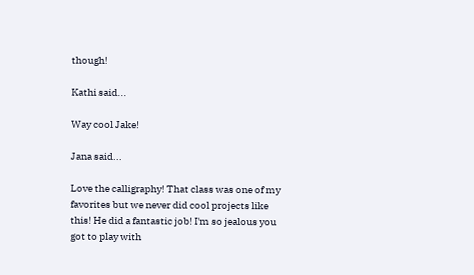though!

Kathi said...

Way cool Jake!

Jana said...

Love the calligraphy! That class was one of my favorites but we never did cool projects like this! He did a fantastic job! I'm so jealous you got to play with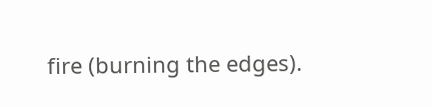fire (burning the edges).